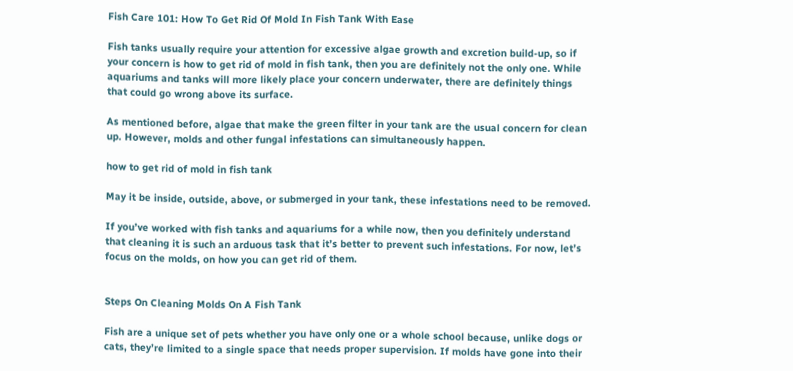Fish Care 101: How To Get Rid Of Mold In Fish Tank With Ease

Fish tanks usually require your attention for excessive algae growth and excretion build-up, so if your concern is how to get rid of mold in fish tank, then you are definitely not the only one. While aquariums and tanks will more likely place your concern underwater, there are definitely things that could go wrong above its surface.

As mentioned before, algae that make the green filter in your tank are the usual concern for clean up. However, molds and other fungal infestations can simultaneously happen.

how to get rid of mold in fish tank

May it be inside, outside, above, or submerged in your tank, these infestations need to be removed.

If you’ve worked with fish tanks and aquariums for a while now, then you definitely understand that cleaning it is such an arduous task that it’s better to prevent such infestations. For now, let’s focus on the molds, on how you can get rid of them.


Steps On Cleaning Molds On A Fish Tank

Fish are a unique set of pets whether you have only one or a whole school because, unlike dogs or cats, they’re limited to a single space that needs proper supervision. If molds have gone into their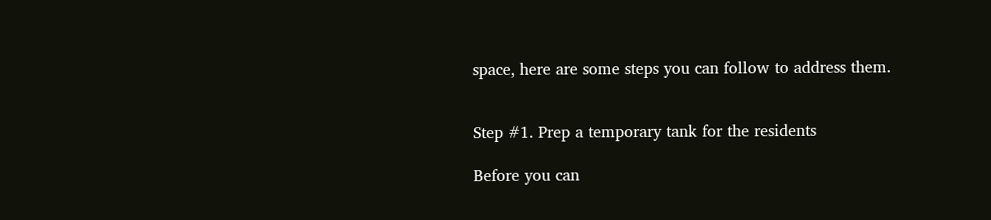space, here are some steps you can follow to address them.


Step #1. Prep a temporary tank for the residents

Before you can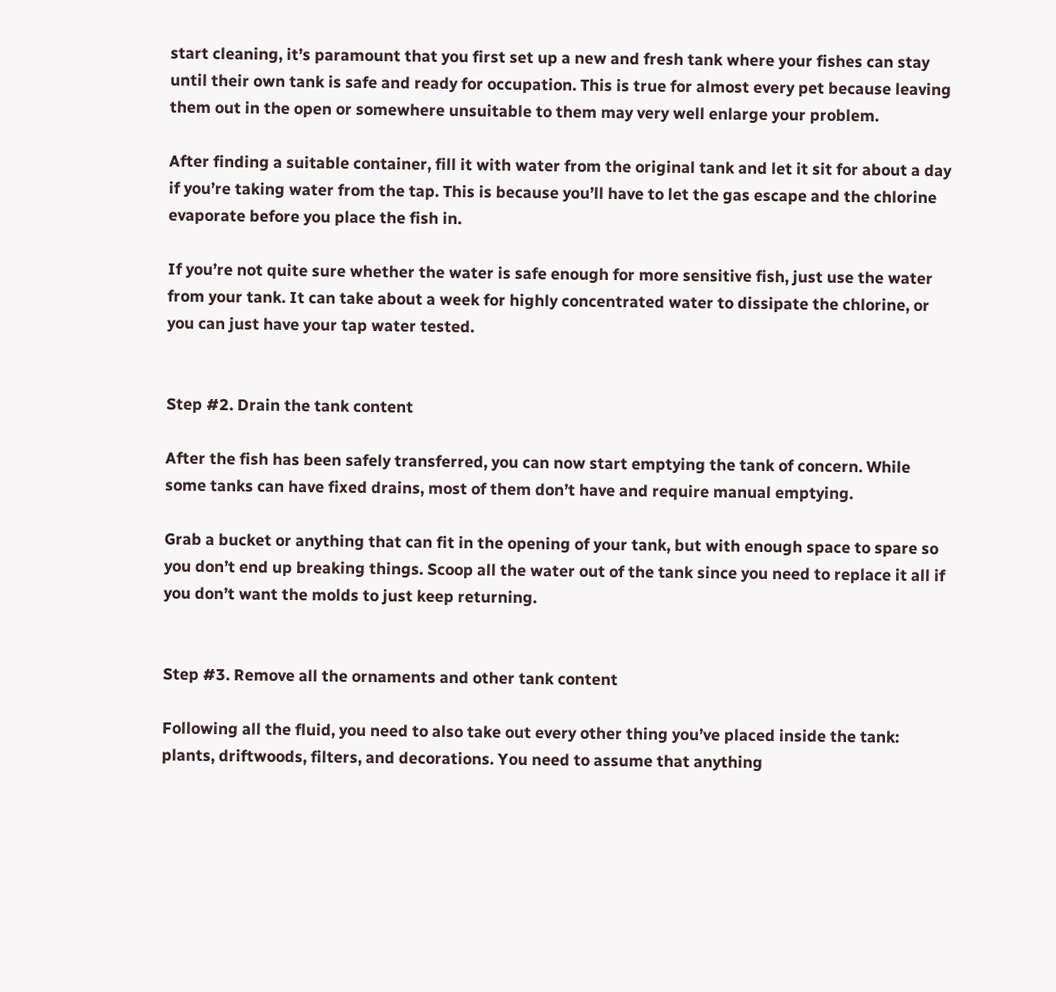start cleaning, it’s paramount that you first set up a new and fresh tank where your fishes can stay until their own tank is safe and ready for occupation. This is true for almost every pet because leaving them out in the open or somewhere unsuitable to them may very well enlarge your problem.

After finding a suitable container, fill it with water from the original tank and let it sit for about a day if you’re taking water from the tap. This is because you’ll have to let the gas escape and the chlorine evaporate before you place the fish in.

If you’re not quite sure whether the water is safe enough for more sensitive fish, just use the water from your tank. It can take about a week for highly concentrated water to dissipate the chlorine, or you can just have your tap water tested.


Step #2. Drain the tank content

After the fish has been safely transferred, you can now start emptying the tank of concern. While some tanks can have fixed drains, most of them don’t have and require manual emptying.

Grab a bucket or anything that can fit in the opening of your tank, but with enough space to spare so you don’t end up breaking things. Scoop all the water out of the tank since you need to replace it all if you don’t want the molds to just keep returning.


Step #3. Remove all the ornaments and other tank content

Following all the fluid, you need to also take out every other thing you’ve placed inside the tank: plants, driftwoods, filters, and decorations. You need to assume that anything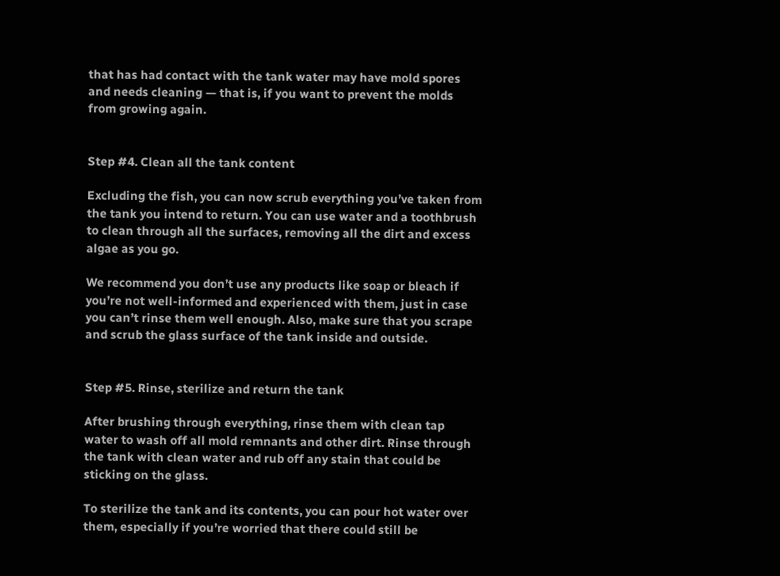that has had contact with the tank water may have mold spores and needs cleaning — that is, if you want to prevent the molds from growing again.


Step #4. Clean all the tank content

Excluding the fish, you can now scrub everything you’ve taken from the tank you intend to return. You can use water and a toothbrush to clean through all the surfaces, removing all the dirt and excess algae as you go.

We recommend you don’t use any products like soap or bleach if you’re not well-informed and experienced with them, just in case you can’t rinse them well enough. Also, make sure that you scrape and scrub the glass surface of the tank inside and outside.


Step #5. Rinse, sterilize and return the tank

After brushing through everything, rinse them with clean tap water to wash off all mold remnants and other dirt. Rinse through the tank with clean water and rub off any stain that could be sticking on the glass.

To sterilize the tank and its contents, you can pour hot water over them, especially if you’re worried that there could still be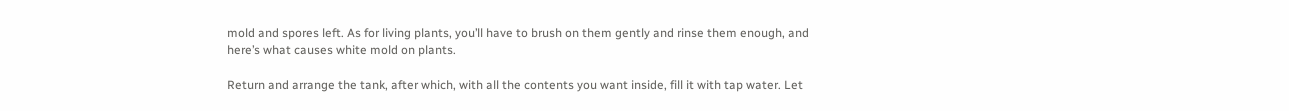mold and spores left. As for living plants, you’ll have to brush on them gently and rinse them enough, and here’s what causes white mold on plants.

Return and arrange the tank, after which, with all the contents you want inside, fill it with tap water. Let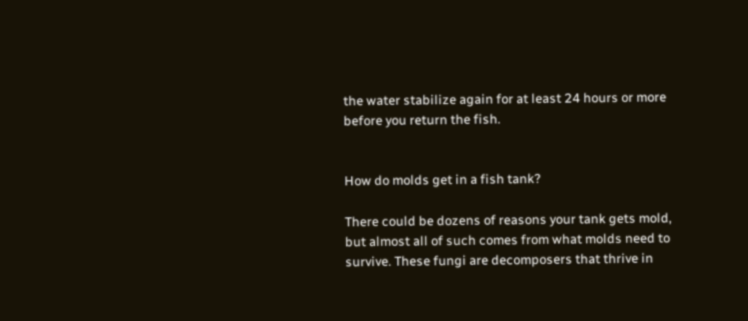the water stabilize again for at least 24 hours or more before you return the fish.


How do molds get in a fish tank?

There could be dozens of reasons your tank gets mold, but almost all of such comes from what molds need to survive. These fungi are decomposers that thrive in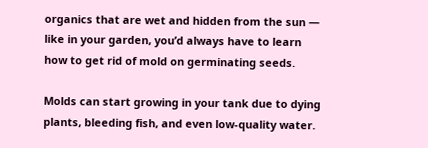organics that are wet and hidden from the sun — like in your garden, you’d always have to learn how to get rid of mold on germinating seeds.

Molds can start growing in your tank due to dying plants, bleeding fish, and even low-quality water.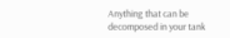Anything that can be decomposed in your tank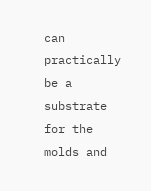can practically be a substrate for the molds and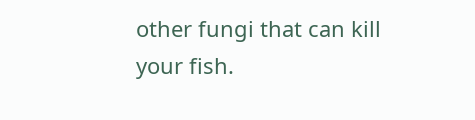other fungi that can kill your fish.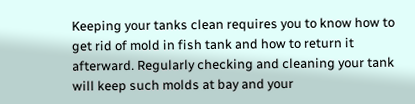Keeping your tanks clean requires you to know how to get rid of mold in fish tank and how to return it afterward. Regularly checking and cleaning your tank will keep such molds at bay and your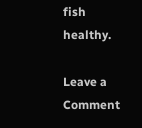fish healthy.

Leave a Comment